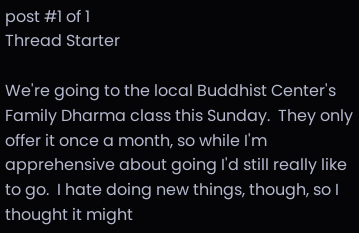post #1 of 1
Thread Starter

We're going to the local Buddhist Center's Family Dharma class this Sunday.  They only offer it once a month, so while I'm apprehensive about going I'd still really like to go.  I hate doing new things, though, so I thought it might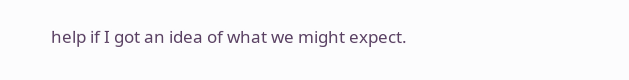help if I got an idea of what we might expect.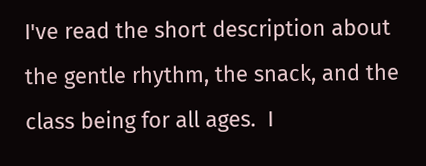I've read the short description about the gentle rhythm, the snack, and the class being for all ages.  I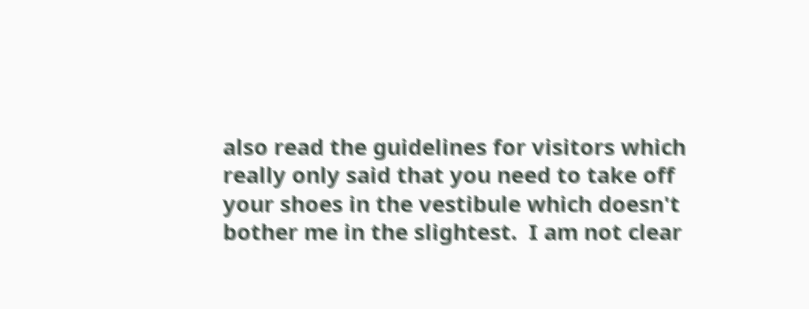also read the guidelines for visitors which really only said that you need to take off your shoes in the vestibule which doesn't bother me in the slightest.  I am not clear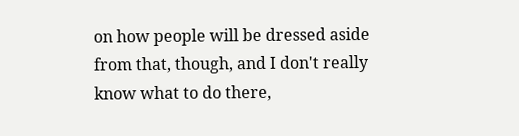on how people will be dressed aside from that, though, and I don't really know what to do there,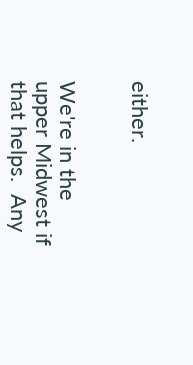either.


We're in the upper Midwest if that helps.  Any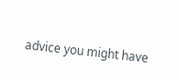advice you might have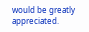would be greatly appreciated.